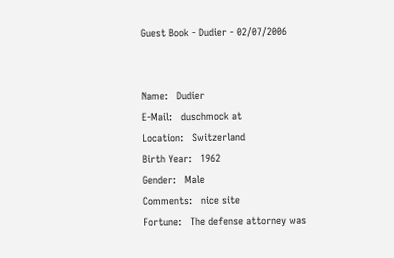Guest Book - Dudier - 02/07/2006


Name:   Dudier
E-Mail:   duschmock at
Location:   Switzerland
Birth Year:   1962
Gender:   Male
Comments:   nice site
Fortune:   The defense attorney was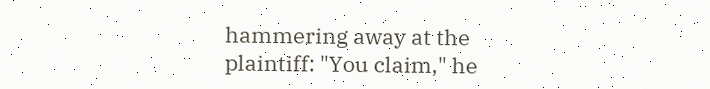hammering away at the plaintiff: "You claim," he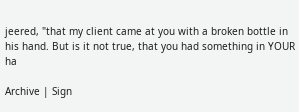jeered, "that my client came at you with a broken bottle in his hand. But is it not true, that you had something in YOUR ha

Archive | Sign